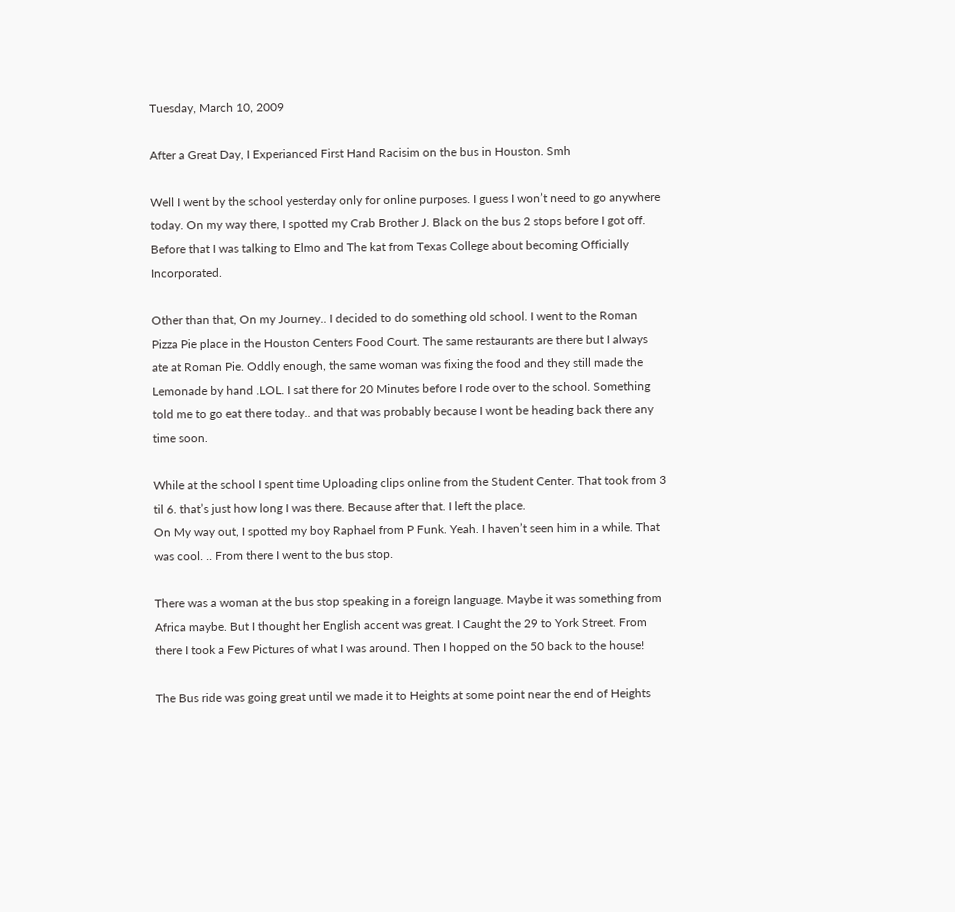Tuesday, March 10, 2009

After a Great Day, I Experianced First Hand Racisim on the bus in Houston. Smh

Well I went by the school yesterday only for online purposes. I guess I won’t need to go anywhere today. On my way there, I spotted my Crab Brother J. Black on the bus 2 stops before I got off. Before that I was talking to Elmo and The kat from Texas College about becoming Officially Incorporated.

Other than that, On my Journey.. I decided to do something old school. I went to the Roman Pizza Pie place in the Houston Centers Food Court. The same restaurants are there but I always ate at Roman Pie. Oddly enough, the same woman was fixing the food and they still made the Lemonade by hand .LOL. I sat there for 20 Minutes before I rode over to the school. Something told me to go eat there today.. and that was probably because I wont be heading back there any time soon.

While at the school I spent time Uploading clips online from the Student Center. That took from 3 til 6. that’s just how long I was there. Because after that. I left the place.
On My way out, I spotted my boy Raphael from P Funk. Yeah. I haven’t seen him in a while. That was cool. .. From there I went to the bus stop.

There was a woman at the bus stop speaking in a foreign language. Maybe it was something from Africa maybe. But I thought her English accent was great. I Caught the 29 to York Street. From there I took a Few Pictures of what I was around. Then I hopped on the 50 back to the house!

The Bus ride was going great until we made it to Heights at some point near the end of Heights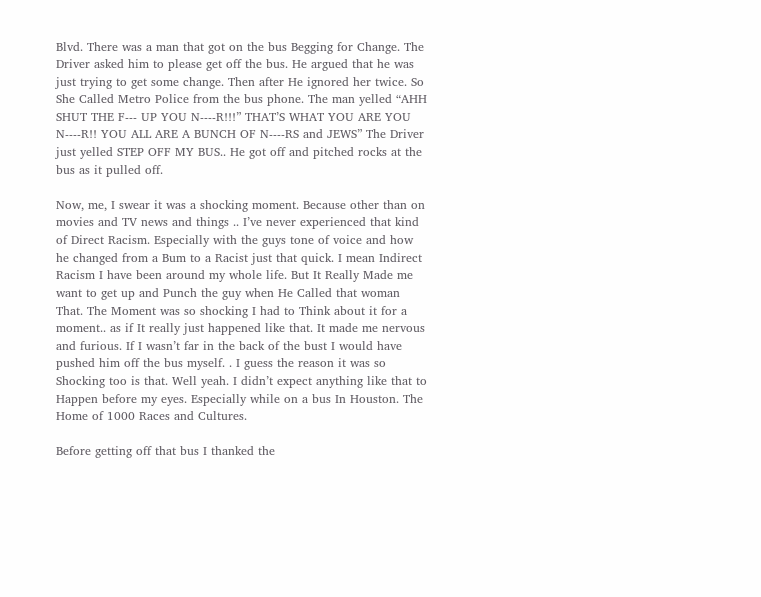Blvd. There was a man that got on the bus Begging for Change. The Driver asked him to please get off the bus. He argued that he was just trying to get some change. Then after He ignored her twice. So She Called Metro Police from the bus phone. The man yelled “AHH SHUT THE F--- UP YOU N----R!!!” THAT’S WHAT YOU ARE YOU N----R!! YOU ALL ARE A BUNCH OF N----RS and JEWS” The Driver just yelled STEP OFF MY BUS.. He got off and pitched rocks at the bus as it pulled off.

Now, me, I swear it was a shocking moment. Because other than on movies and TV news and things .. I’ve never experienced that kind of Direct Racism. Especially with the guys tone of voice and how he changed from a Bum to a Racist just that quick. I mean Indirect Racism I have been around my whole life. But It Really Made me want to get up and Punch the guy when He Called that woman That. The Moment was so shocking I had to Think about it for a moment.. as if It really just happened like that. It made me nervous and furious. If I wasn’t far in the back of the bust I would have pushed him off the bus myself. . I guess the reason it was so Shocking too is that. Well yeah. I didn’t expect anything like that to Happen before my eyes. Especially while on a bus In Houston. The Home of 1000 Races and Cultures.

Before getting off that bus I thanked the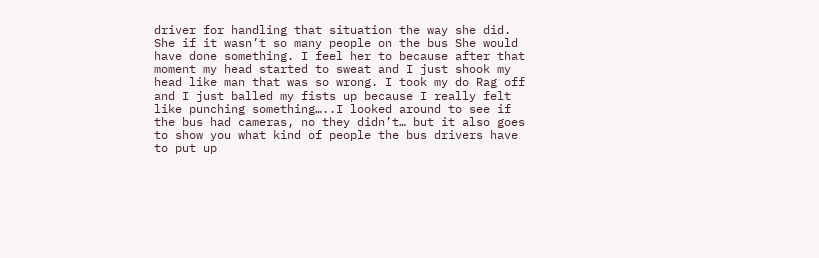driver for handling that situation the way she did. She if it wasn’t so many people on the bus She would have done something. I feel her to because after that moment my head started to sweat and I just shook my head like man that was so wrong. I took my do Rag off and I just balled my fists up because I really felt like punching something…..I looked around to see if the bus had cameras, no they didn’t… but it also goes to show you what kind of people the bus drivers have to put up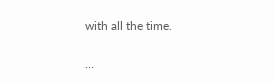with all the time.

…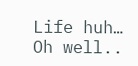Life huh… Oh well..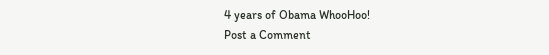4 years of Obama WhooHoo!
Post a Comment